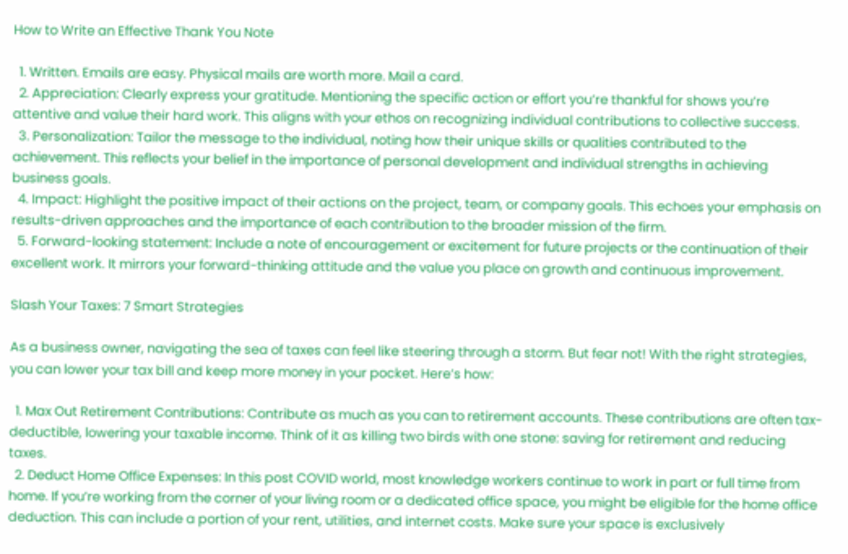How to Write an Effective Thank You Note

  1. Written. Emails are easy. Physical mails are worth more. Mail a card.
  2. Appreciation: Clearly express your gratitude. Mentioning the specific action or effort you’re thankful for shows you’re attentive and value their hard work. This aligns with your ethos on recognizing individual contributions to collective success.
  3. Personalization: Tailor the message to the individual, noting how their unique skills or qualities contributed to the achievement. This reflects your belief in the importance of personal development and individual strengths in achieving business goals.
  4. Impact: Highlight the positive impact of their actions on the project, team, or company goals. This echoes your emphasis on results-driven approaches and the importance of each contribution to the broader mission of the firm.
  5. Forward-looking statement: Include a note of encouragement or excitement for future projects or the continuation of their excellent work. It mirrors your forward-thinking attitude and the value you place on growth and continuous improvement.

Slash Your Taxes: 7 Smart Strategies

As a business owner, navigating the sea of taxes can feel like steering through a storm. But fear not! With the right strategies, you can lower your tax bill and keep more money in your pocket. Here’s how:

  1. Max Out Retirement Contributions: Contribute as much as you can to retirement accounts. These contributions are often tax-deductible, lowering your taxable income. Think of it as killing two birds with one stone: saving for retirement and reducing taxes.
  2. Deduct Home Office Expenses: In this post COVID world, most knowledge workers continue to work in part or full time from home. If you’re working from the corner of your living room or a dedicated office space, you might be eligible for the home office deduction. This can include a portion of your rent, utilities, and internet costs. Make sure your space is exclusively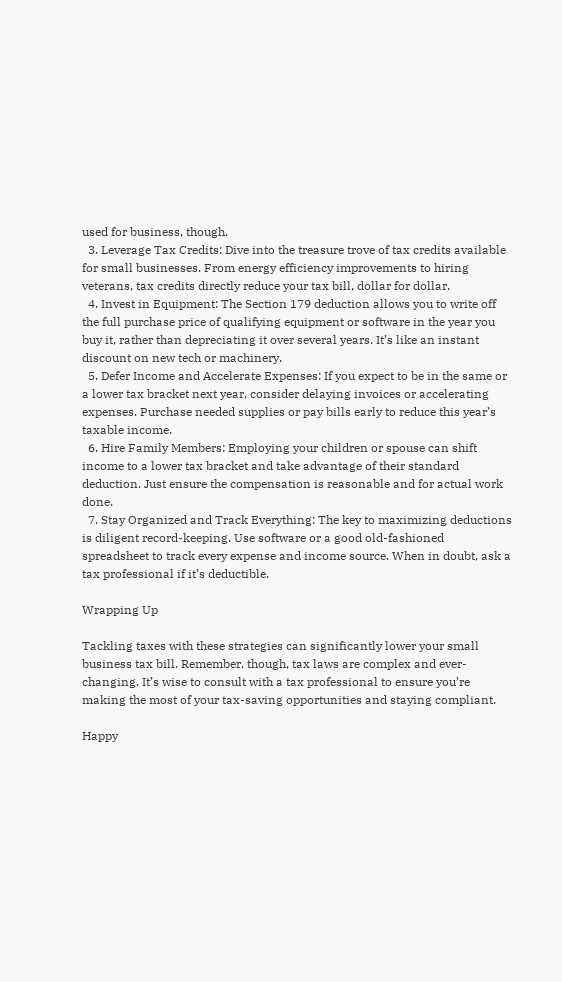used for business, though.
  3. Leverage Tax Credits: Dive into the treasure trove of tax credits available for small businesses. From energy efficiency improvements to hiring veterans, tax credits directly reduce your tax bill, dollar for dollar.
  4. Invest in Equipment: The Section 179 deduction allows you to write off the full purchase price of qualifying equipment or software in the year you buy it, rather than depreciating it over several years. It’s like an instant discount on new tech or machinery.
  5. Defer Income and Accelerate Expenses: If you expect to be in the same or a lower tax bracket next year, consider delaying invoices or accelerating expenses. Purchase needed supplies or pay bills early to reduce this year’s taxable income.
  6. Hire Family Members: Employing your children or spouse can shift income to a lower tax bracket and take advantage of their standard deduction. Just ensure the compensation is reasonable and for actual work done.
  7. Stay Organized and Track Everything: The key to maximizing deductions is diligent record-keeping. Use software or a good old-fashioned spreadsheet to track every expense and income source. When in doubt, ask a tax professional if it’s deductible.

Wrapping Up

Tackling taxes with these strategies can significantly lower your small business tax bill. Remember, though, tax laws are complex and ever-changing. It’s wise to consult with a tax professional to ensure you’re making the most of your tax-saving opportunities and staying compliant.

Happy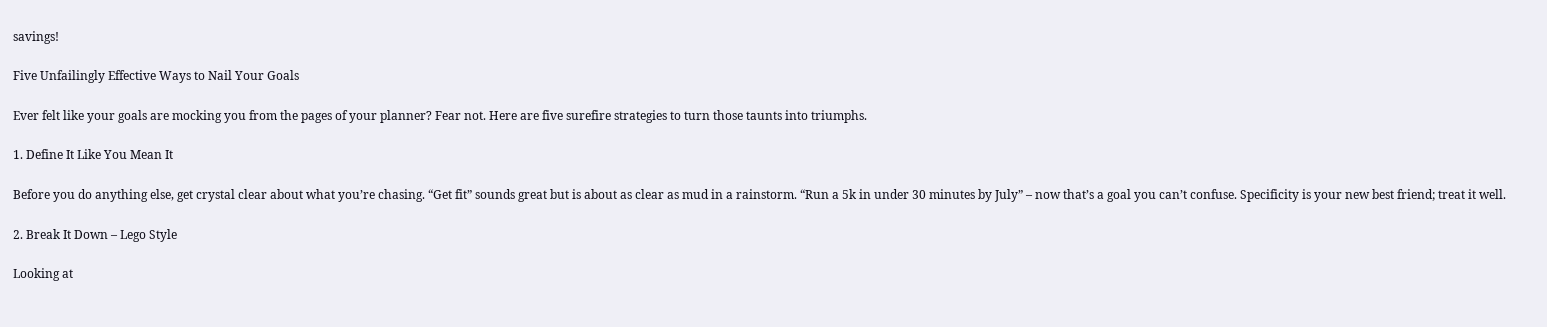savings!

Five Unfailingly Effective Ways to Nail Your Goals

Ever felt like your goals are mocking you from the pages of your planner? Fear not. Here are five surefire strategies to turn those taunts into triumphs.

1. Define It Like You Mean It

Before you do anything else, get crystal clear about what you’re chasing. “Get fit” sounds great but is about as clear as mud in a rainstorm. “Run a 5k in under 30 minutes by July” – now that’s a goal you can’t confuse. Specificity is your new best friend; treat it well.

2. Break It Down – Lego Style

Looking at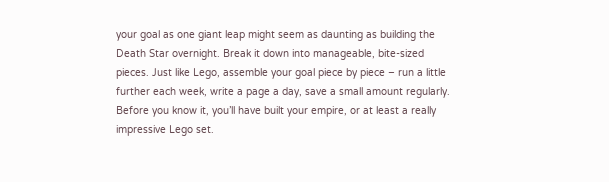your goal as one giant leap might seem as daunting as building the Death Star overnight. Break it down into manageable, bite-sized pieces. Just like Lego, assemble your goal piece by piece – run a little further each week, write a page a day, save a small amount regularly. Before you know it, you’ll have built your empire, or at least a really impressive Lego set.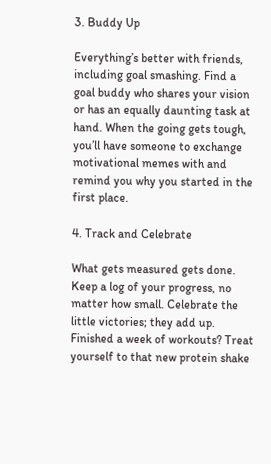3. Buddy Up

Everything’s better with friends, including goal smashing. Find a goal buddy who shares your vision or has an equally daunting task at hand. When the going gets tough, you’ll have someone to exchange motivational memes with and remind you why you started in the first place.

4. Track and Celebrate

What gets measured gets done. Keep a log of your progress, no matter how small. Celebrate the little victories; they add up. Finished a week of workouts? Treat yourself to that new protein shake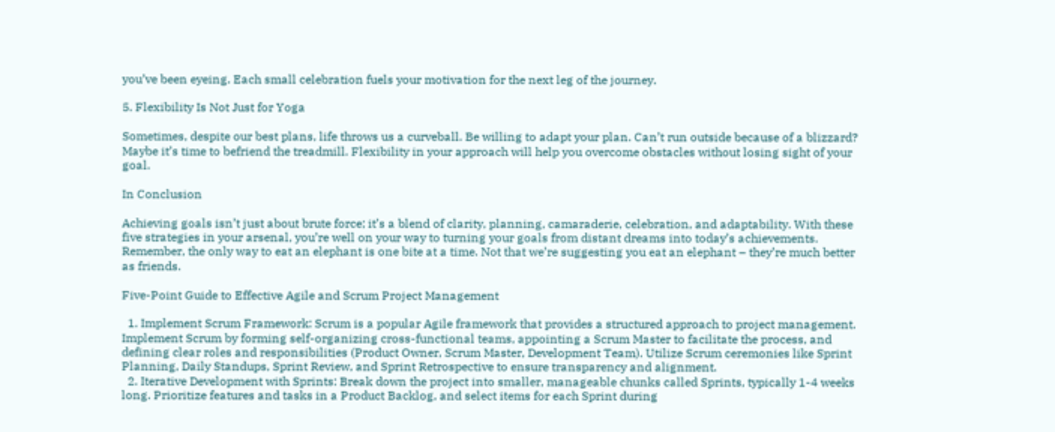you’ve been eyeing. Each small celebration fuels your motivation for the next leg of the journey.

5. Flexibility Is Not Just for Yoga

Sometimes, despite our best plans, life throws us a curveball. Be willing to adapt your plan. Can’t run outside because of a blizzard? Maybe it’s time to befriend the treadmill. Flexibility in your approach will help you overcome obstacles without losing sight of your goal.

In Conclusion

Achieving goals isn’t just about brute force; it’s a blend of clarity, planning, camaraderie, celebration, and adaptability. With these five strategies in your arsenal, you’re well on your way to turning your goals from distant dreams into today’s achievements. Remember, the only way to eat an elephant is one bite at a time. Not that we’re suggesting you eat an elephant – they’re much better as friends.

Five-Point Guide to Effective Agile and Scrum Project Management

  1. Implement Scrum Framework: Scrum is a popular Agile framework that provides a structured approach to project management. Implement Scrum by forming self-organizing cross-functional teams, appointing a Scrum Master to facilitate the process, and defining clear roles and responsibilities (Product Owner, Scrum Master, Development Team). Utilize Scrum ceremonies like Sprint Planning, Daily Standups, Sprint Review, and Sprint Retrospective to ensure transparency and alignment.
  2. Iterative Development with Sprints: Break down the project into smaller, manageable chunks called Sprints, typically 1-4 weeks long. Prioritize features and tasks in a Product Backlog, and select items for each Sprint during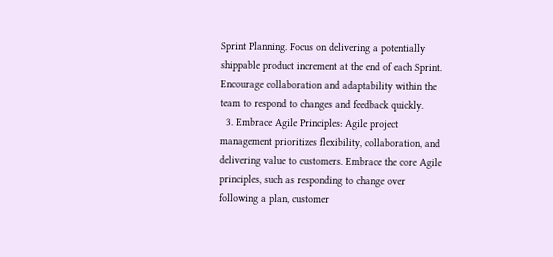Sprint Planning. Focus on delivering a potentially shippable product increment at the end of each Sprint. Encourage collaboration and adaptability within the team to respond to changes and feedback quickly.
  3. Embrace Agile Principles: Agile project management prioritizes flexibility, collaboration, and delivering value to customers. Embrace the core Agile principles, such as responding to change over following a plan, customer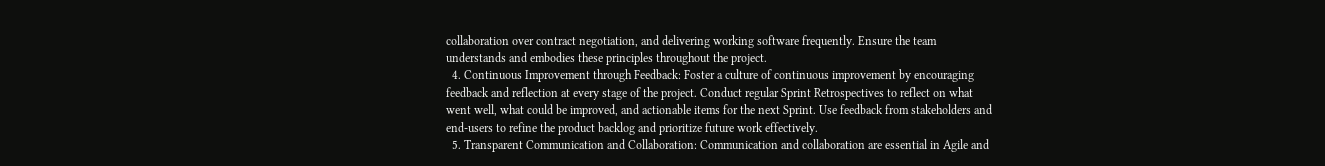collaboration over contract negotiation, and delivering working software frequently. Ensure the team understands and embodies these principles throughout the project.
  4. Continuous Improvement through Feedback: Foster a culture of continuous improvement by encouraging feedback and reflection at every stage of the project. Conduct regular Sprint Retrospectives to reflect on what went well, what could be improved, and actionable items for the next Sprint. Use feedback from stakeholders and end-users to refine the product backlog and prioritize future work effectively.
  5. Transparent Communication and Collaboration: Communication and collaboration are essential in Agile and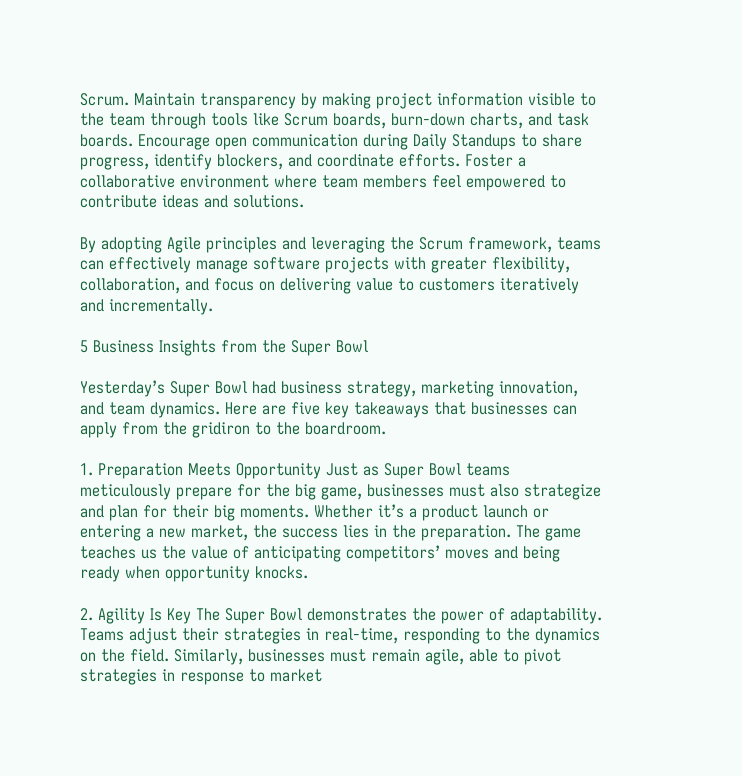Scrum. Maintain transparency by making project information visible to the team through tools like Scrum boards, burn-down charts, and task boards. Encourage open communication during Daily Standups to share progress, identify blockers, and coordinate efforts. Foster a collaborative environment where team members feel empowered to contribute ideas and solutions.

By adopting Agile principles and leveraging the Scrum framework, teams can effectively manage software projects with greater flexibility, collaboration, and focus on delivering value to customers iteratively and incrementally.

5 Business Insights from the Super Bowl

Yesterday’s Super Bowl had business strategy, marketing innovation, and team dynamics. Here are five key takeaways that businesses can apply from the gridiron to the boardroom.

1. Preparation Meets Opportunity Just as Super Bowl teams meticulously prepare for the big game, businesses must also strategize and plan for their big moments. Whether it’s a product launch or entering a new market, the success lies in the preparation. The game teaches us the value of anticipating competitors’ moves and being ready when opportunity knocks.

2. Agility Is Key The Super Bowl demonstrates the power of adaptability. Teams adjust their strategies in real-time, responding to the dynamics on the field. Similarly, businesses must remain agile, able to pivot strategies in response to market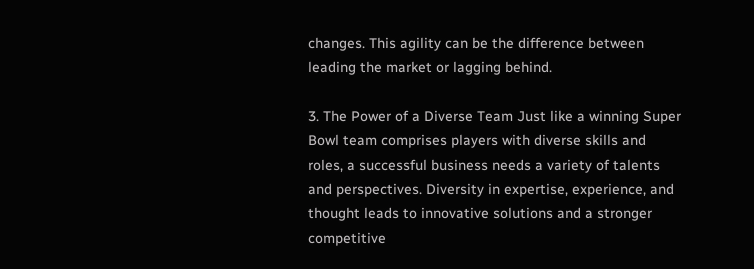changes. This agility can be the difference between leading the market or lagging behind.

3. The Power of a Diverse Team Just like a winning Super Bowl team comprises players with diverse skills and roles, a successful business needs a variety of talents and perspectives. Diversity in expertise, experience, and thought leads to innovative solutions and a stronger competitive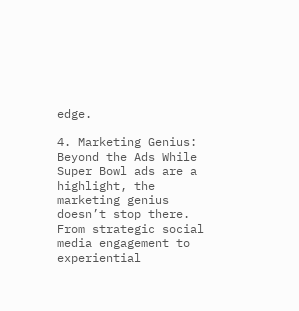edge.

4. Marketing Genius: Beyond the Ads While Super Bowl ads are a highlight, the marketing genius doesn’t stop there. From strategic social media engagement to experiential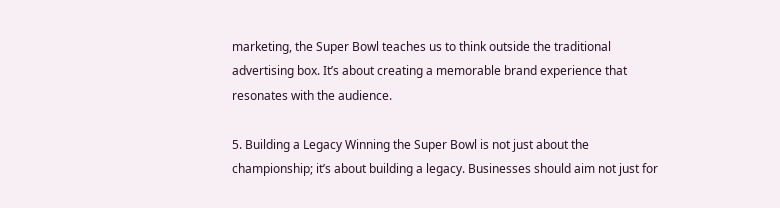marketing, the Super Bowl teaches us to think outside the traditional advertising box. It’s about creating a memorable brand experience that resonates with the audience.

5. Building a Legacy Winning the Super Bowl is not just about the championship; it’s about building a legacy. Businesses should aim not just for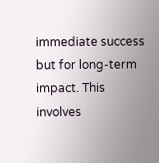immediate success but for long-term impact. This involves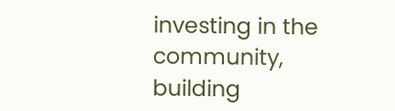investing in the community, building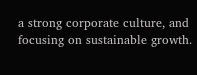a strong corporate culture, and focusing on sustainable growth.